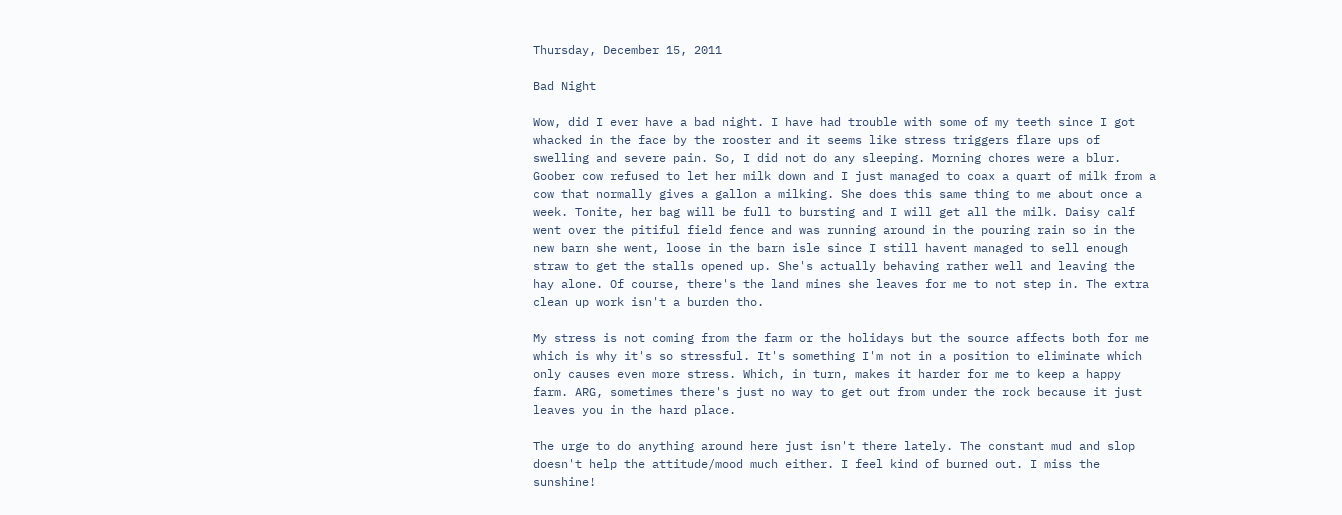Thursday, December 15, 2011

Bad Night

Wow, did I ever have a bad night. I have had trouble with some of my teeth since I got whacked in the face by the rooster and it seems like stress triggers flare ups of swelling and severe pain. So, I did not do any sleeping. Morning chores were a blur. Goober cow refused to let her milk down and I just managed to coax a quart of milk from a cow that normally gives a gallon a milking. She does this same thing to me about once a week. Tonite, her bag will be full to bursting and I will get all the milk. Daisy calf went over the pitiful field fence and was running around in the pouring rain so in the new barn she went, loose in the barn isle since I still havent managed to sell enough straw to get the stalls opened up. She's actually behaving rather well and leaving the hay alone. Of course, there's the land mines she leaves for me to not step in. The extra clean up work isn't a burden tho.

My stress is not coming from the farm or the holidays but the source affects both for me which is why it's so stressful. It's something I'm not in a position to eliminate which only causes even more stress. Which, in turn, makes it harder for me to keep a happy farm. ARG, sometimes there's just no way to get out from under the rock because it just leaves you in the hard place.

The urge to do anything around here just isn't there lately. The constant mud and slop doesn't help the attitude/mood much either. I feel kind of burned out. I miss the sunshine!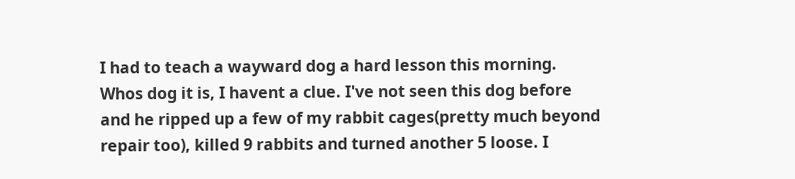I had to teach a wayward dog a hard lesson this morning. Whos dog it is, I havent a clue. I've not seen this dog before and he ripped up a few of my rabbit cages(pretty much beyond repair too), killed 9 rabbits and turned another 5 loose. I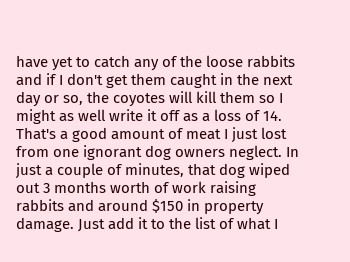have yet to catch any of the loose rabbits and if I don't get them caught in the next day or so, the coyotes will kill them so I might as well write it off as a loss of 14. That's a good amount of meat I just lost from one ignorant dog owners neglect. In just a couple of minutes, that dog wiped out 3 months worth of work raising rabbits and around $150 in property damage. Just add it to the list of what I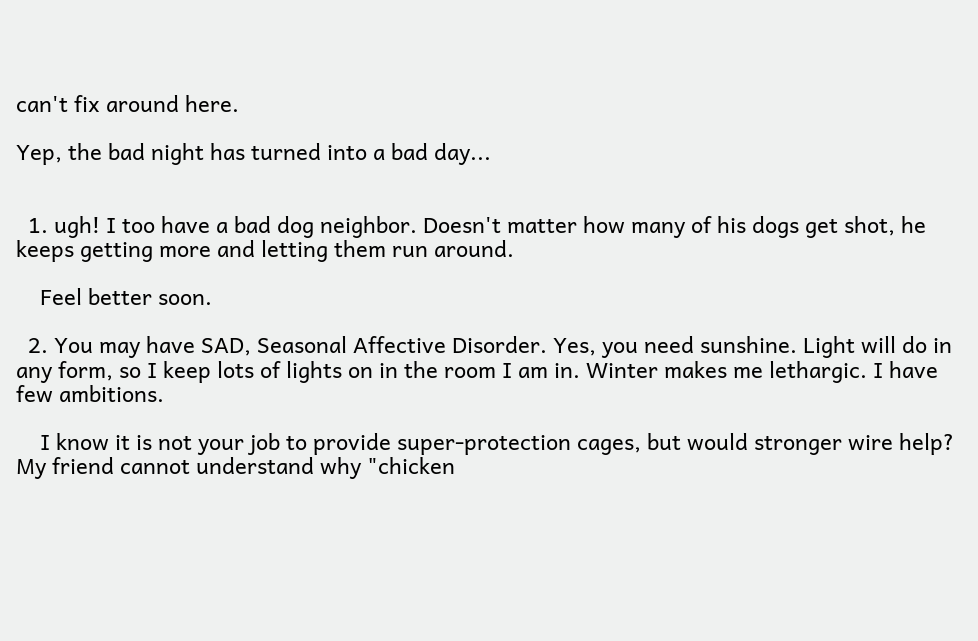can't fix around here.

Yep, the bad night has turned into a bad day...


  1. ugh! I too have a bad dog neighbor. Doesn't matter how many of his dogs get shot, he keeps getting more and letting them run around.

    Feel better soon.

  2. You may have SAD, Seasonal Affective Disorder. Yes, you need sunshine. Light will do in any form, so I keep lots of lights on in the room I am in. Winter makes me lethargic. I have few ambitions.

    I know it is not your job to provide super-protection cages, but would stronger wire help? My friend cannot understand why "chicken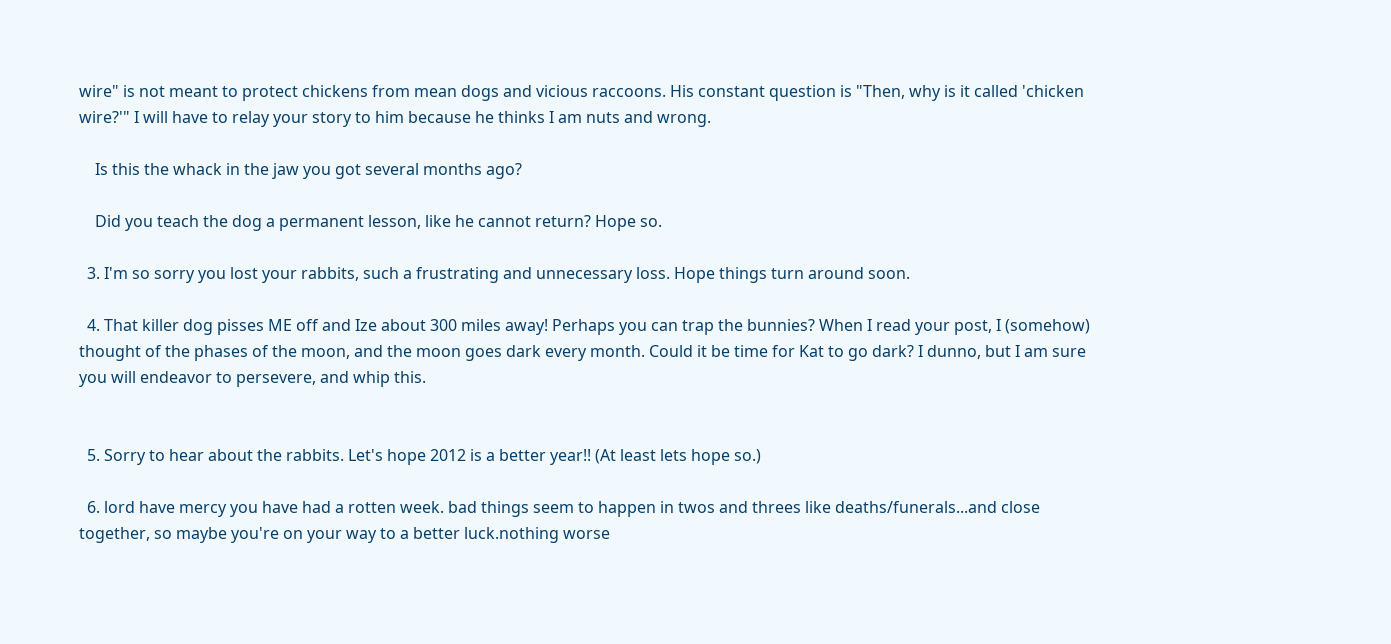wire" is not meant to protect chickens from mean dogs and vicious raccoons. His constant question is "Then, why is it called 'chicken wire?'" I will have to relay your story to him because he thinks I am nuts and wrong.

    Is this the whack in the jaw you got several months ago?

    Did you teach the dog a permanent lesson, like he cannot return? Hope so.

  3. I'm so sorry you lost your rabbits, such a frustrating and unnecessary loss. Hope things turn around soon.

  4. That killer dog pisses ME off and Ize about 300 miles away! Perhaps you can trap the bunnies? When I read your post, I (somehow) thought of the phases of the moon, and the moon goes dark every month. Could it be time for Kat to go dark? I dunno, but I am sure you will endeavor to persevere, and whip this.


  5. Sorry to hear about the rabbits. Let's hope 2012 is a better year!! (At least lets hope so.)

  6. lord have mercy you have had a rotten week. bad things seem to happen in twos and threes like deaths/funerals...and close together, so maybe you're on your way to a better luck.nothing worse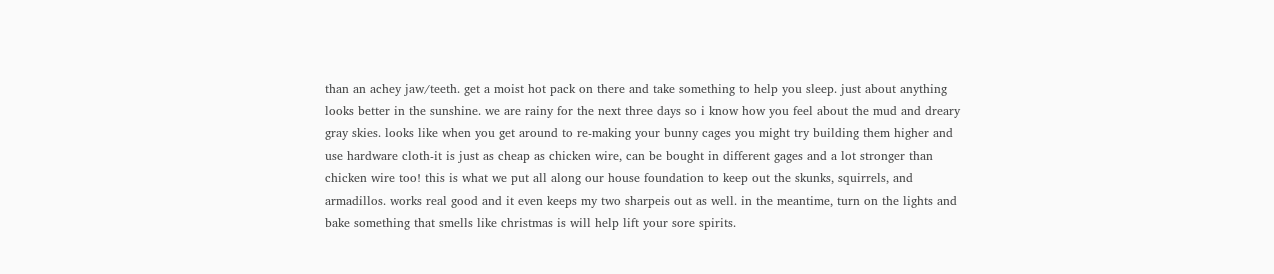than an achey jaw/teeth. get a moist hot pack on there and take something to help you sleep. just about anything looks better in the sunshine. we are rainy for the next three days so i know how you feel about the mud and dreary gray skies. looks like when you get around to re-making your bunny cages you might try building them higher and use hardware cloth-it is just as cheap as chicken wire, can be bought in different gages and a lot stronger than chicken wire too! this is what we put all along our house foundation to keep out the skunks, squirrels, and armadillos. works real good and it even keeps my two sharpeis out as well. in the meantime, turn on the lights and bake something that smells like christmas is will help lift your sore spirits.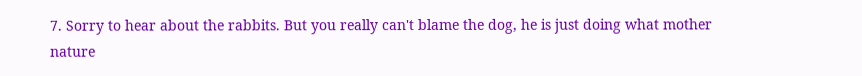7. Sorry to hear about the rabbits. But you really can't blame the dog, he is just doing what mother nature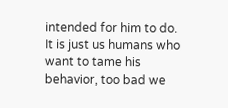intended for him to do. It is just us humans who want to tame his behavior, too bad we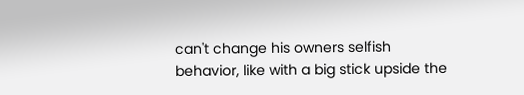can't change his owners selfish behavior, like with a big stick upside the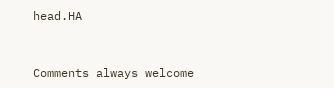head.HA


Comments always welcome